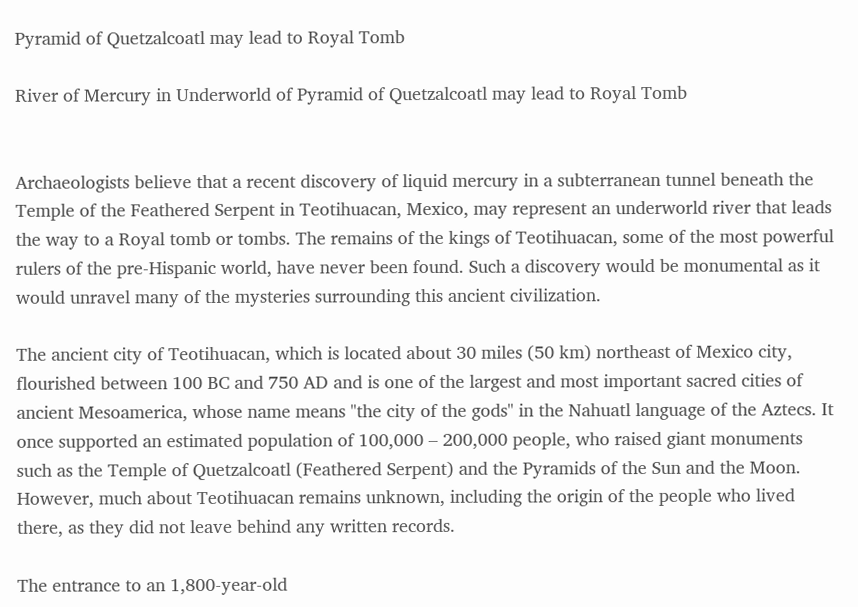Pyramid of Quetzalcoatl may lead to Royal Tomb

River of Mercury in Underworld of Pyramid of Quetzalcoatl may lead to Royal Tomb


Archaeologists believe that a recent discovery of liquid mercury in a subterranean tunnel beneath the Temple of the Feathered Serpent in Teotihuacan, Mexico, may represent an underworld river that leads the way to a Royal tomb or tombs. The remains of the kings of Teotihuacan, some of the most powerful rulers of the pre-Hispanic world, have never been found. Such a discovery would be monumental as it would unravel many of the mysteries surrounding this ancient civilization.

The ancient city of Teotihuacan, which is located about 30 miles (50 km) northeast of Mexico city, flourished between 100 BC and 750 AD and is one of the largest and most important sacred cities of ancient Mesoamerica, whose name means "the city of the gods" in the Nahuatl language of the Aztecs. It once supported an estimated population of 100,000 – 200,000 people, who raised giant monuments such as the Temple of Quetzalcoatl (Feathered Serpent) and the Pyramids of the Sun and the Moon.  However, much about Teotihuacan remains unknown, including the origin of the people who lived there, as they did not leave behind any written records.

The entrance to an 1,800-year-old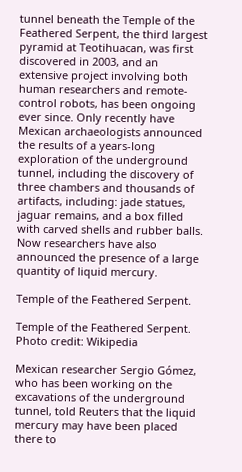tunnel beneath the Temple of the Feathered Serpent, the third largest pyramid at Teotihuacan, was first discovered in 2003, and an extensive project involving both human researchers and remote-control robots, has been ongoing ever since. Only recently have Mexican archaeologists announced the results of a years-long exploration of the underground tunnel, including the discovery of three chambers and thousands of artifacts, including: jade statues, jaguar remains, and a box filled with carved shells and rubber balls. Now researchers have also announced the presence of a large quantity of liquid mercury.

Temple of the Feathered Serpent.

Temple of the Feathered Serpent. Photo credit: Wikipedia

Mexican researcher Sergio Gómez, who has been working on the excavations of the underground tunnel, told Reuters that the liquid mercury may have been placed there to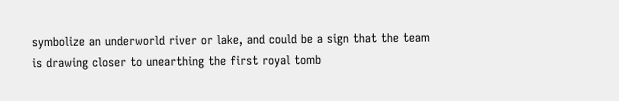symbolize an underworld river or lake, and could be a sign that the team is drawing closer to unearthing the first royal tomb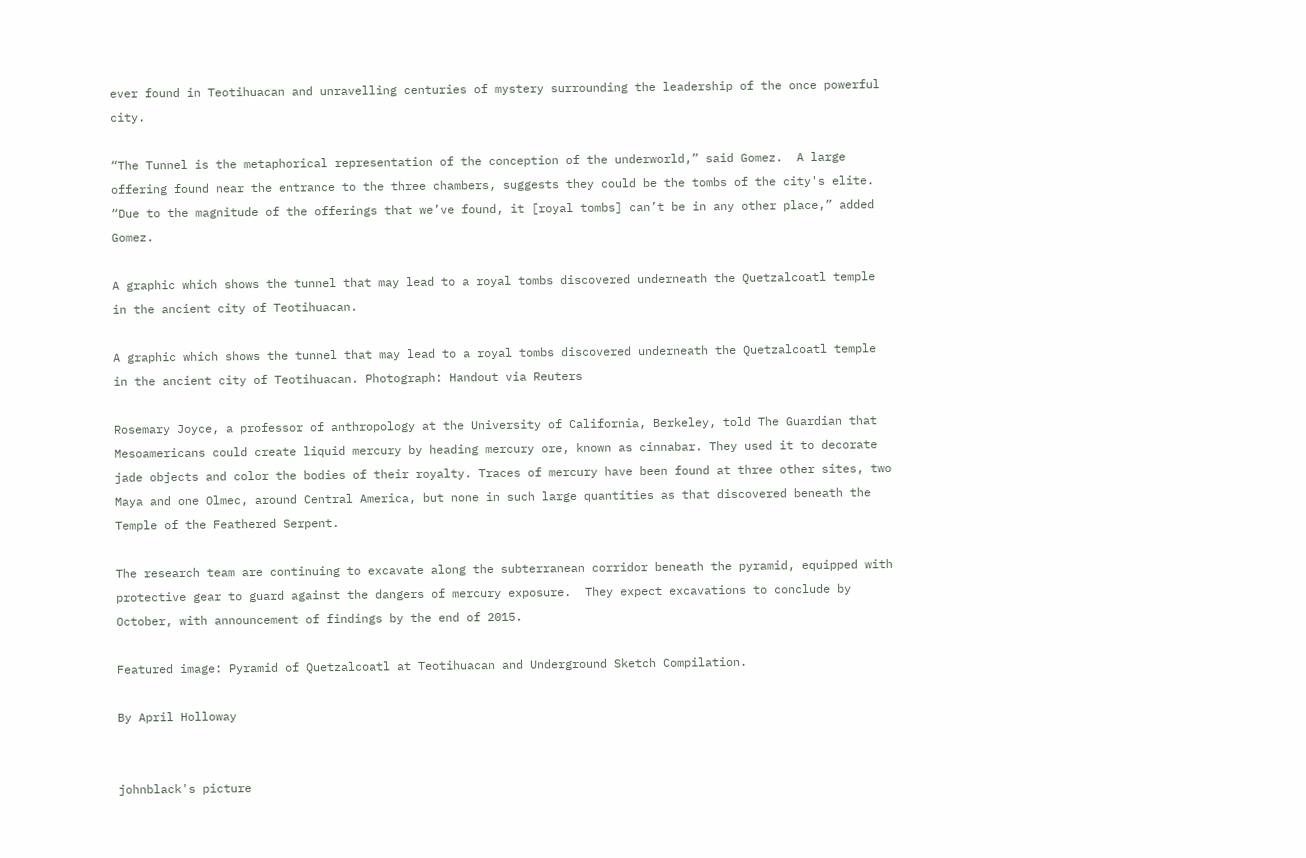ever found in Teotihuacan and unravelling centuries of mystery surrounding the leadership of the once powerful city.

“The Tunnel is the metaphorical representation of the conception of the underworld,” said Gomez.  A large offering found near the entrance to the three chambers, suggests they could be the tombs of the city's elite. “Due to the magnitude of the offerings that we’ve found, it [royal tombs] can’t be in any other place,” added Gomez.

A graphic which shows the tunnel that may lead to a royal tombs discovered underneath the Quetzalcoatl temple in the ancient city of Teotihuacan.

A graphic which shows the tunnel that may lead to a royal tombs discovered underneath the Quetzalcoatl temple in the ancient city of Teotihuacan. Photograph: Handout via Reuters

Rosemary Joyce, a professor of anthropology at the University of California, Berkeley, told The Guardian that Mesoamericans could create liquid mercury by heading mercury ore, known as cinnabar. They used it to decorate jade objects and color the bodies of their royalty. Traces of mercury have been found at three other sites, two Maya and one Olmec, around Central America, but none in such large quantities as that discovered beneath the Temple of the Feathered Serpent.

The research team are continuing to excavate along the subterranean corridor beneath the pyramid, equipped with protective gear to guard against the dangers of mercury exposure.  They expect excavations to conclude by October, with announcement of findings by the end of 2015.

Featured image: Pyramid of Quetzalcoatl at Teotihuacan and Underground Sketch Compilation.

By April Holloway


johnblack's picture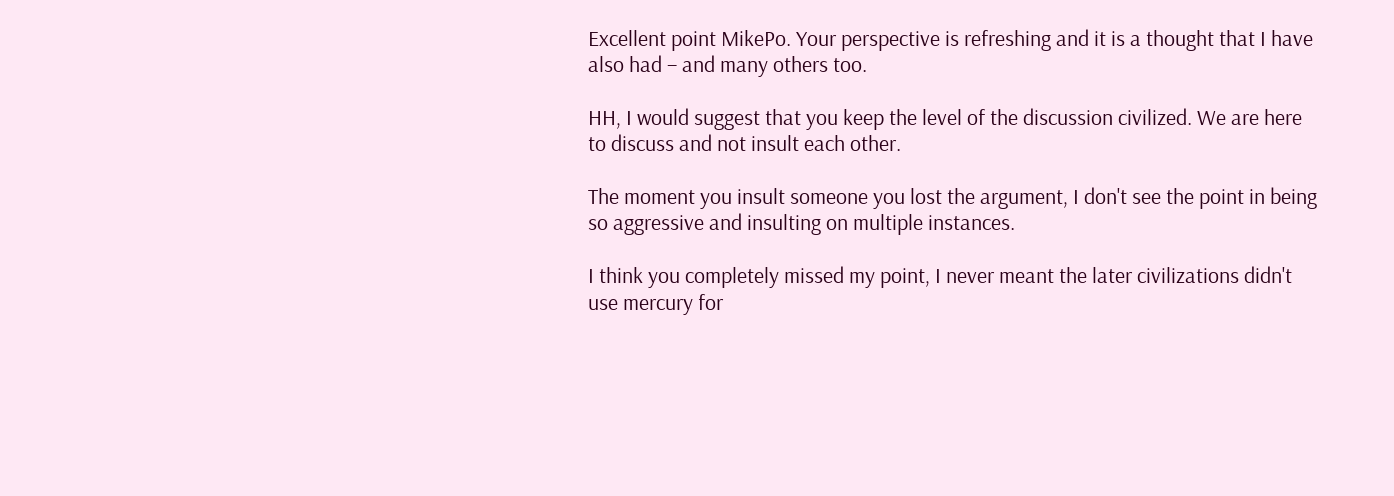Excellent point MikePo. Your perspective is refreshing and it is a thought that I have also had – and many others too.

HH, I would suggest that you keep the level of the discussion civilized. We are here to discuss and not insult each other.

The moment you insult someone you lost the argument, I don't see the point in being so aggressive and insulting on multiple instances.

I think you completely missed my point, I never meant the later civilizations didn't use mercury for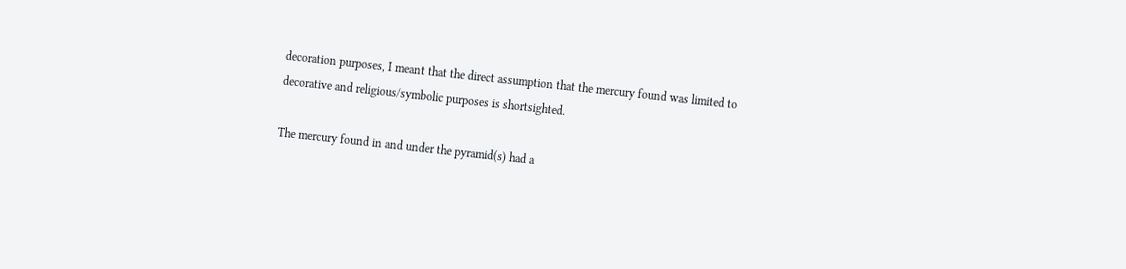decoration purposes, I meant that the direct assumption that the mercury found was limited to decorative and religious/symbolic purposes is shortsighted.

The mercury found in and under the pyramid(s) had a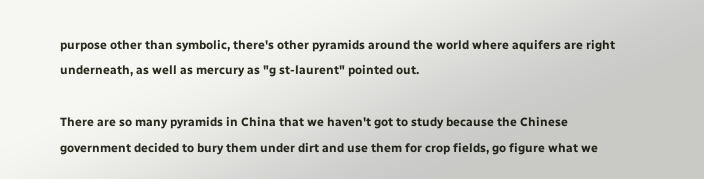purpose other than symbolic, there's other pyramids around the world where aquifers are right underneath, as well as mercury as "g st-laurent" pointed out.

There are so many pyramids in China that we haven't got to study because the Chinese government decided to bury them under dirt and use them for crop fields, go figure what we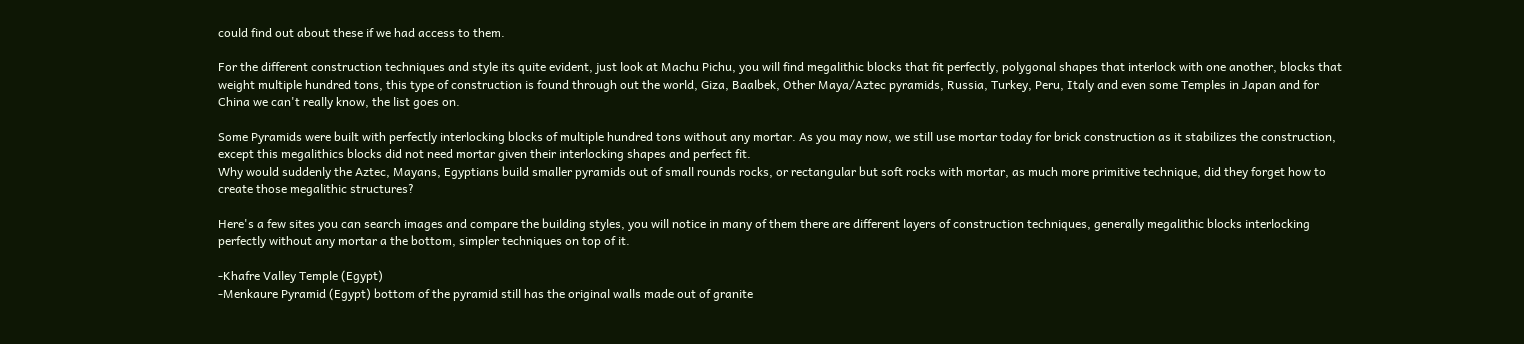could find out about these if we had access to them.

For the different construction techniques and style its quite evident, just look at Machu Pichu, you will find megalithic blocks that fit perfectly, polygonal shapes that interlock with one another, blocks that weight multiple hundred tons, this type of construction is found through out the world, Giza, Baalbek, Other Maya/Aztec pyramids, Russia, Turkey, Peru, Italy and even some Temples in Japan and for China we can't really know, the list goes on.

Some Pyramids were built with perfectly interlocking blocks of multiple hundred tons without any mortar. As you may now, we still use mortar today for brick construction as it stabilizes the construction, except this megalithics blocks did not need mortar given their interlocking shapes and perfect fit.
Why would suddenly the Aztec, Mayans, Egyptians build smaller pyramids out of small rounds rocks, or rectangular but soft rocks with mortar, as much more primitive technique, did they forget how to create those megalithic structures?

Here's a few sites you can search images and compare the building styles, you will notice in many of them there are different layers of construction techniques, generally megalithic blocks interlocking perfectly without any mortar a the bottom, simpler techniques on top of it.

-Khafre Valley Temple (Egypt)
-Menkaure Pyramid (Egypt) bottom of the pyramid still has the original walls made out of granite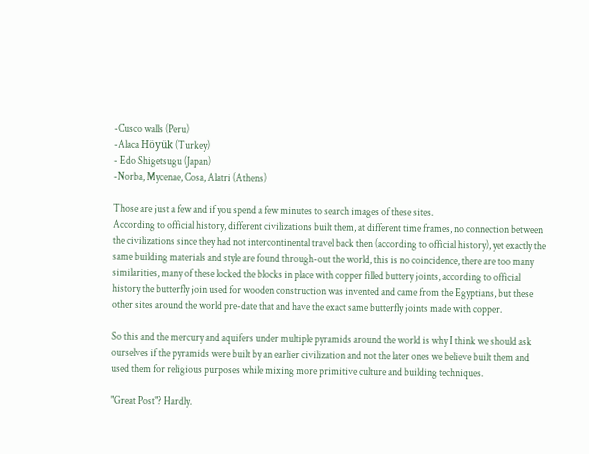-Cusco walls (Peru)
-Alaca Höyük (Turkey)
- Edo Shigetsugu (Japan)
-Norba, Mycenae, Cosa, Alatri (Athens)

Those are just a few and if you spend a few minutes to search images of these sites.
According to official history, different civilizations built them, at different time frames, no connection between the civilizations since they had not intercontinental travel back then (according to official history), yet exactly the same building materials and style are found through-out the world, this is no coincidence, there are too many similarities, many of these locked the blocks in place with copper filled buttery joints, according to official history the butterfly join used for wooden construction was invented and came from the Egyptians, but these other sites around the world pre-date that and have the exact same butterfly joints made with copper.

So this and the mercury and aquifers under multiple pyramids around the world is why I think we should ask ourselves if the pyramids were built by an earlier civilization and not the later ones we believe built them and used them for religious purposes while mixing more primitive culture and building techniques.

"Great Post"? Hardly.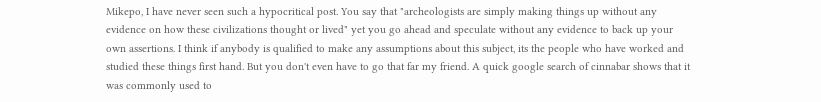Mikepo, I have never seen such a hypocritical post. You say that "archeologists are simply making things up without any evidence on how these civilizations thought or lived" yet you go ahead and speculate without any evidence to back up your own assertions. I think if anybody is qualified to make any assumptions about this subject, its the people who have worked and studied these things first hand. But you don't even have to go that far my friend. A quick google search of cinnabar shows that it was commonly used to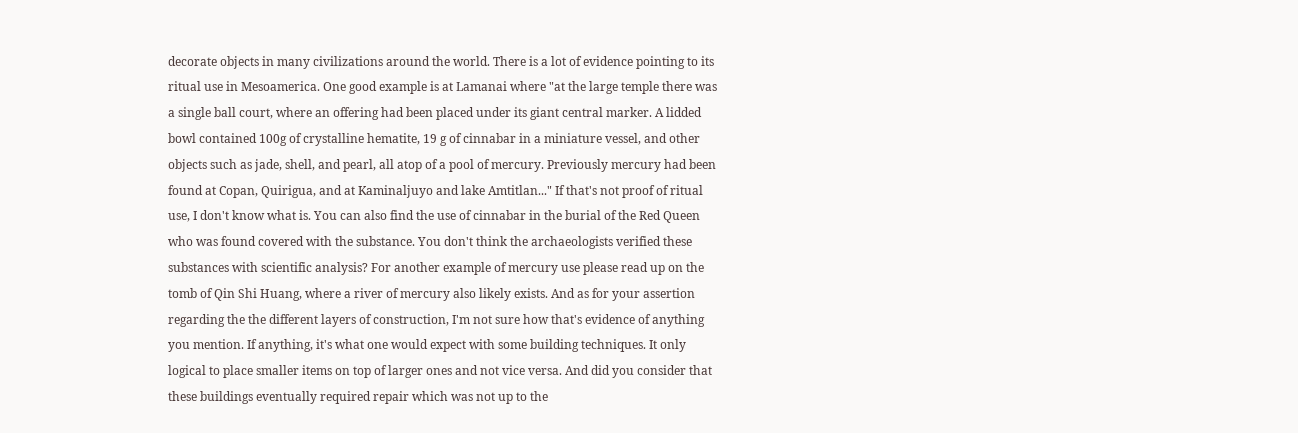decorate objects in many civilizations around the world. There is a lot of evidence pointing to its ritual use in Mesoamerica. One good example is at Lamanai where "at the large temple there was a single ball court, where an offering had been placed under its giant central marker. A lidded bowl contained 100g of crystalline hematite, 19 g of cinnabar in a miniature vessel, and other objects such as jade, shell, and pearl, all atop of a pool of mercury. Previously mercury had been found at Copan, Quirigua, and at Kaminaljuyo and lake Amtitlan..." If that's not proof of ritual use, I don't know what is. You can also find the use of cinnabar in the burial of the Red Queen who was found covered with the substance. You don't think the archaeologists verified these substances with scientific analysis? For another example of mercury use please read up on the tomb of Qin Shi Huang, where a river of mercury also likely exists. And as for your assertion regarding the the different layers of construction, I'm not sure how that's evidence of anything you mention. If anything, it's what one would expect with some building techniques. It only logical to place smaller items on top of larger ones and not vice versa. And did you consider that these buildings eventually required repair which was not up to the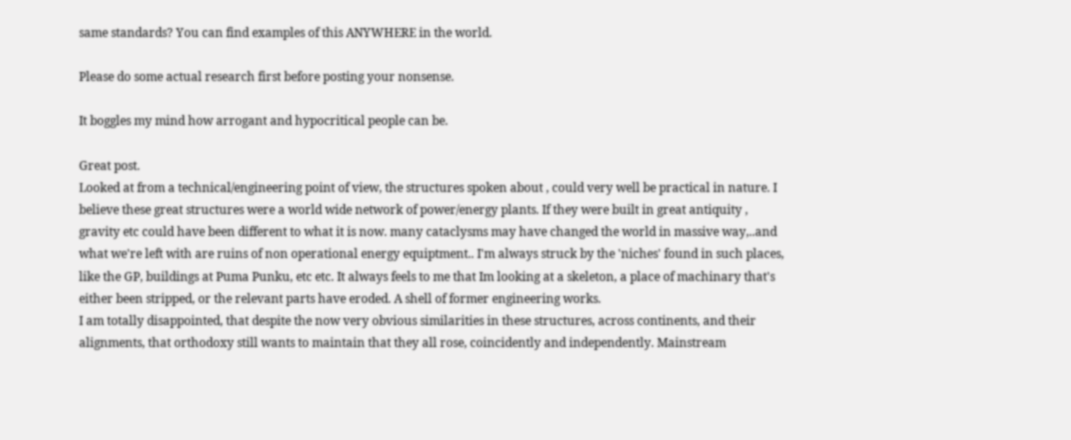same standards? You can find examples of this ANYWHERE in the world.

Please do some actual research first before posting your nonsense.

It boggles my mind how arrogant and hypocritical people can be.

Great post.
Looked at from a technical/engineering point of view, the structures spoken about , could very well be practical in nature. I believe these great structures were a world wide network of power/energy plants. If they were built in great antiquity , gravity etc could have been different to what it is now. many cataclysms may have changed the world in massive way,..and what we're left with are ruins of non operational energy equiptment.. I'm always struck by the 'niches' found in such places, like the GP, buildings at Puma Punku, etc etc. It always feels to me that Im looking at a skeleton, a place of machinary that's either been stripped, or the relevant parts have eroded. A shell of former engineering works.
I am totally disappointed, that despite the now very obvious similarities in these structures, across continents, and their alignments, that orthodoxy still wants to maintain that they all rose, coincidently and independently. Mainstream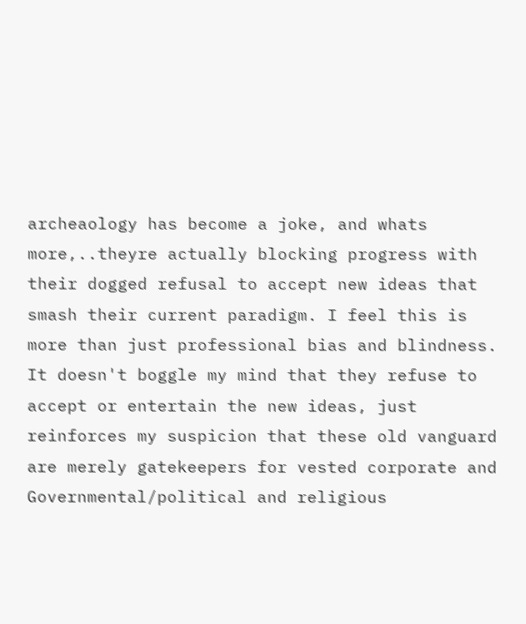archeaology has become a joke, and whats more,..theyre actually blocking progress with their dogged refusal to accept new ideas that smash their current paradigm. I feel this is more than just professional bias and blindness. It doesn't boggle my mind that they refuse to accept or entertain the new ideas, just reinforces my suspicion that these old vanguard are merely gatekeepers for vested corporate and Governmental/political and religious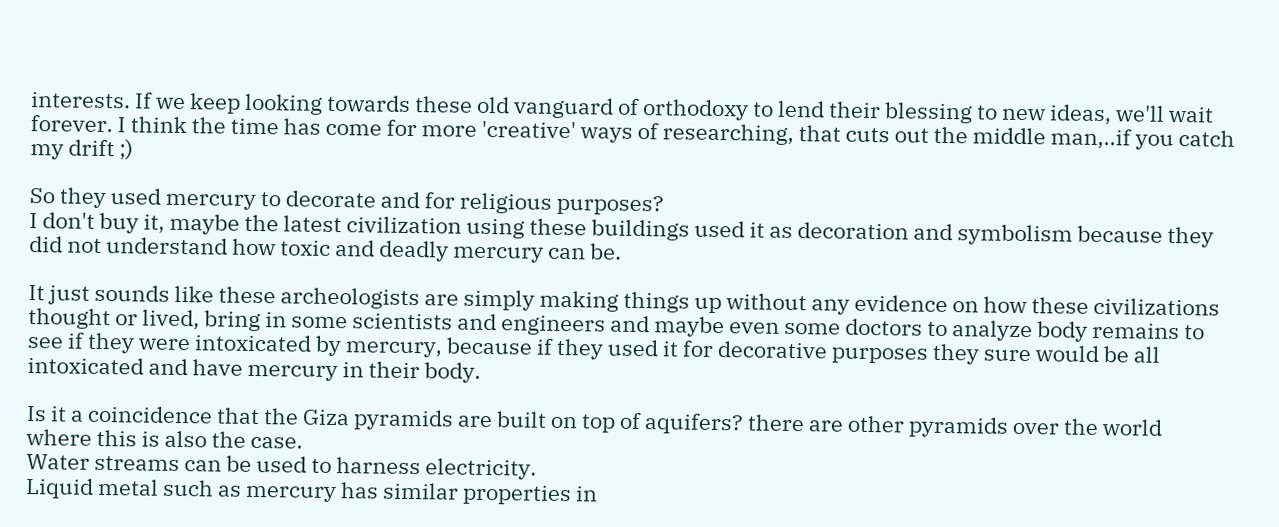interests. If we keep looking towards these old vanguard of orthodoxy to lend their blessing to new ideas, we'll wait forever. I think the time has come for more 'creative' ways of researching, that cuts out the middle man,..if you catch my drift ;)

So they used mercury to decorate and for religious purposes?
I don't buy it, maybe the latest civilization using these buildings used it as decoration and symbolism because they did not understand how toxic and deadly mercury can be.

It just sounds like these archeologists are simply making things up without any evidence on how these civilizations thought or lived, bring in some scientists and engineers and maybe even some doctors to analyze body remains to see if they were intoxicated by mercury, because if they used it for decorative purposes they sure would be all intoxicated and have mercury in their body.

Is it a coincidence that the Giza pyramids are built on top of aquifers? there are other pyramids over the world where this is also the case.
Water streams can be used to harness electricity.
Liquid metal such as mercury has similar properties in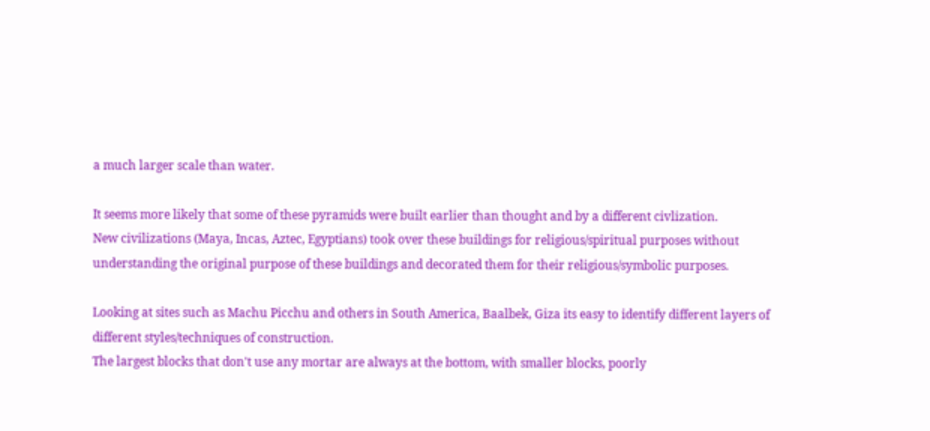a much larger scale than water.

It seems more likely that some of these pyramids were built earlier than thought and by a different civlization.
New civilizations (Maya, Incas, Aztec, Egyptians) took over these buildings for religious/spiritual purposes without understanding the original purpose of these buildings and decorated them for their religious/symbolic purposes.

Looking at sites such as Machu Picchu and others in South America, Baalbek, Giza its easy to identify different layers of different styles/techniques of construction.
The largest blocks that don't use any mortar are always at the bottom, with smaller blocks, poorly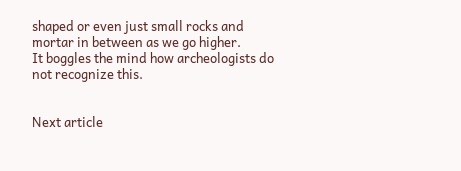shaped or even just small rocks and mortar in between as we go higher.
It boggles the mind how archeologists do not recognize this.


Next article